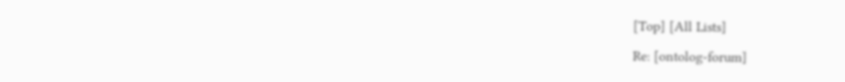[Top] [All Lists]

Re: [ontolog-forum]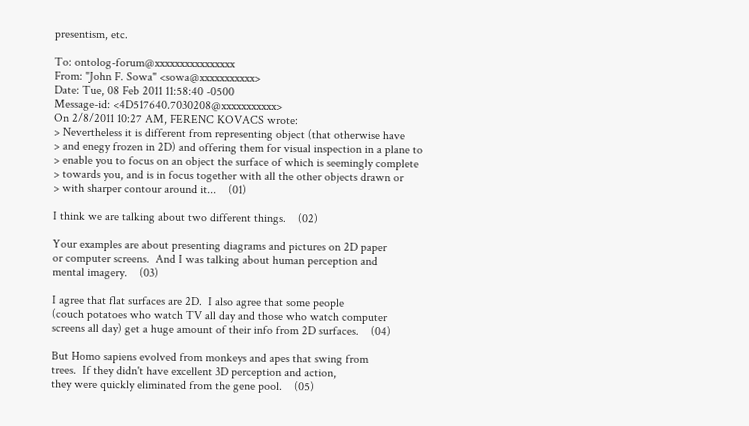presentism, etc.

To: ontolog-forum@xxxxxxxxxxxxxxxx
From: "John F. Sowa" <sowa@xxxxxxxxxxx>
Date: Tue, 08 Feb 2011 11:58:40 -0500
Message-id: <4D517640.7030208@xxxxxxxxxxx>
On 2/8/2011 10:27 AM, FERENC KOVACS wrote:
> Nevertheless it is different from representing object (that otherwise have
> and enegy frozen in 2D) and offering them for visual inspection in a plane to
> enable you to focus on an object the surface of which is seemingly complete
> towards you, and is in focus together with all the other objects drawn or
> with sharper contour around it...    (01)

I think we are talking about two different things.    (02)

Your examples are about presenting diagrams and pictures on 2D paper
or computer screens.  And I was talking about human perception and
mental imagery.    (03)

I agree that flat surfaces are 2D.  I also agree that some people
(couch potatoes who watch TV all day and those who watch computer
screens all day) get a huge amount of their info from 2D surfaces.    (04)

But Homo sapiens evolved from monkeys and apes that swing from
trees.  If they didn't have excellent 3D perception and action,
they were quickly eliminated from the gene pool.    (05)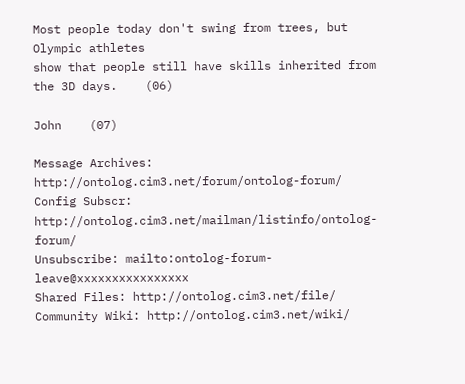Most people today don't swing from trees, but Olympic athletes
show that people still have skills inherited from the 3D days.    (06)

John    (07)

Message Archives: http://ontolog.cim3.net/forum/ontolog-forum/
Config Subscr: http://ontolog.cim3.net/mailman/listinfo/ontolog-forum/
Unsubscribe: mailto:ontolog-forum-leave@xxxxxxxxxxxxxxxx
Shared Files: http://ontolog.cim3.net/file/
Community Wiki: http://ontolog.cim3.net/wiki/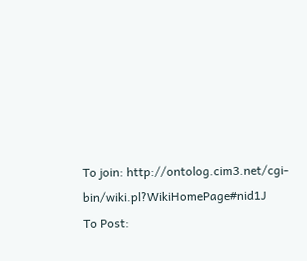To join: http://ontolog.cim3.net/cgi-bin/wiki.pl?WikiHomePage#nid1J
To Post: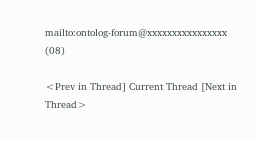mailto:ontolog-forum@xxxxxxxxxxxxxxxx    (08)

<Prev in Thread] Current Thread [Next in Thread>